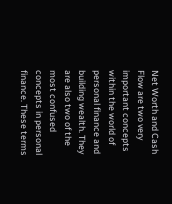Net Worth and Cash Flow are two very important concepts within the world of personal finance and building wealth. They are also two of the most confused concepts in personal finance. These terms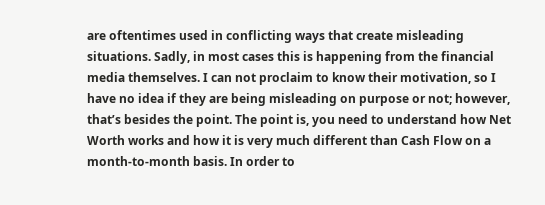are oftentimes used in conflicting ways that create misleading situations. Sadly, in most cases this is happening from the financial media themselves. I can not proclaim to know their motivation, so I have no idea if they are being misleading on purpose or not; however, that’s besides the point. The point is, you need to understand how Net Worth works and how it is very much different than Cash Flow on a month-to-month basis. In order to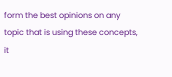form the best opinions on any topic that is using these concepts, it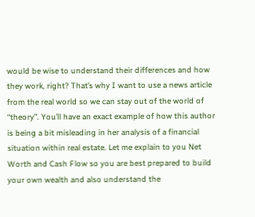would be wise to understand their differences and how they work, right? That’s why I want to use a news article from the real world so we can stay out of the world of “theory”. You’ll have an exact example of how this author is being a bit misleading in her analysis of a financial situation within real estate. Let me explain to you Net Worth and Cash Flow so you are best prepared to build your own wealth and also understand the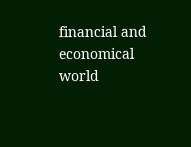financial and economical world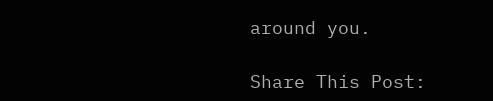around you.

Share This Post: